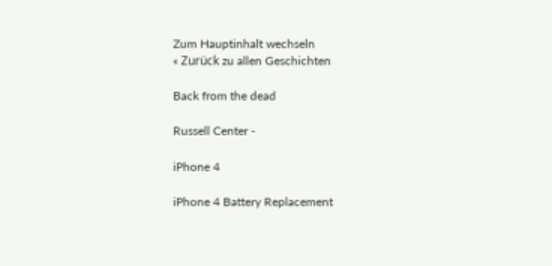Zum Hauptinhalt wechseln
« Zurück zu allen Geschichten

Back from the dead

Russell Center -

iPhone 4

iPhone 4 Battery Replacement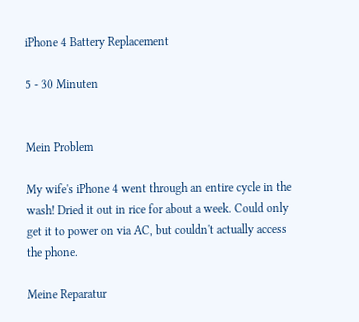iPhone 4 Battery Replacement

5 - 30 Minuten


Mein Problem

My wife's iPhone 4 went through an entire cycle in the wash! Dried it out in rice for about a week. Could only get it to power on via AC, but couldn't actually access the phone.

Meine Reparatur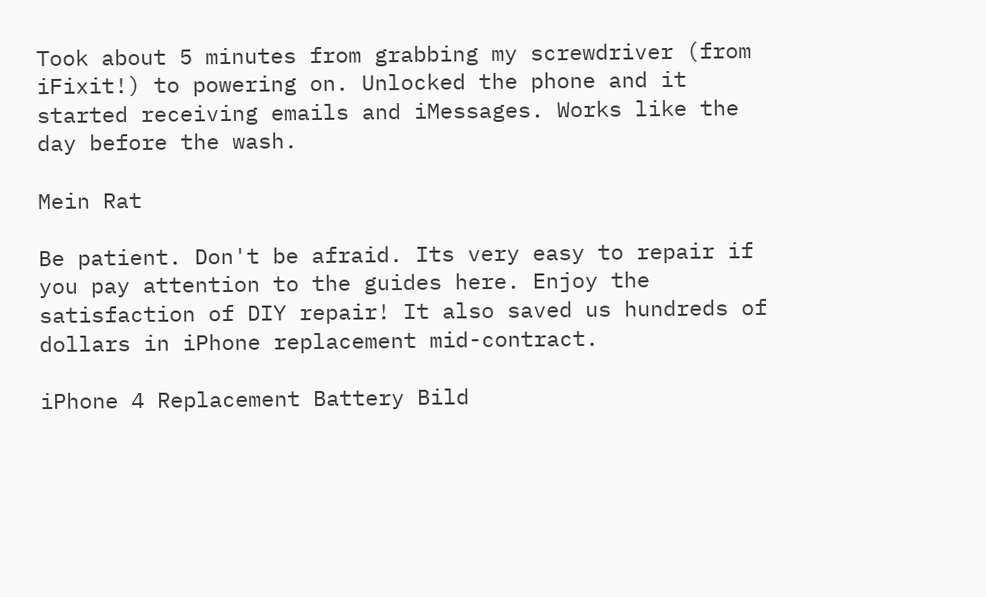Took about 5 minutes from grabbing my screwdriver (from iFixit!) to powering on. Unlocked the phone and it started receiving emails and iMessages. Works like the day before the wash.

Mein Rat

Be patient. Don't be afraid. Its very easy to repair if you pay attention to the guides here. Enjoy the satisfaction of DIY repair! It also saved us hundreds of dollars in iPhone replacement mid-contract.

iPhone 4 Replacement Battery Bild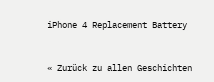iPhone 4 Replacement Battery


« Zurück zu allen Geschichten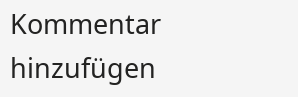Kommentar hinzufügen